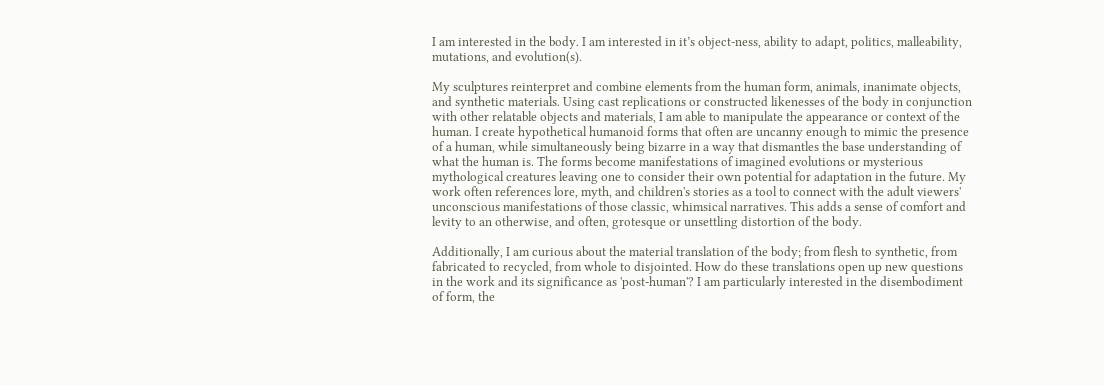I am interested in the body. I am interested in it’s object-ness, ability to adapt, politics, malleability, mutations, and evolution(s).

My sculptures reinterpret and combine elements from the human form, animals, inanimate objects, and synthetic materials. Using cast replications or constructed likenesses of the body in conjunction with other relatable objects and materials, I am able to manipulate the appearance or context of the human. I create hypothetical humanoid forms that often are uncanny enough to mimic the presence of a human, while simultaneously being bizarre in a way that dismantles the base understanding of what the human is. The forms become manifestations of imagined evolutions or mysterious mythological creatures leaving one to consider their own potential for adaptation in the future. My work often references lore, myth, and children's stories as a tool to connect with the adult viewers' unconscious manifestations of those classic, whimsical narratives. This adds a sense of comfort and levity to an otherwise, and often, grotesque or unsettling distortion of the body.

Additionally, I am curious about the material translation of the body; from flesh to synthetic, from fabricated to recycled, from whole to disjointed. How do these translations open up new questions in the work and its significance as 'post-human'? I am particularly interested in the disembodiment of form, the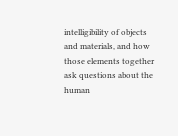intelligibility of objects and materials, and how those elements together ask questions about the human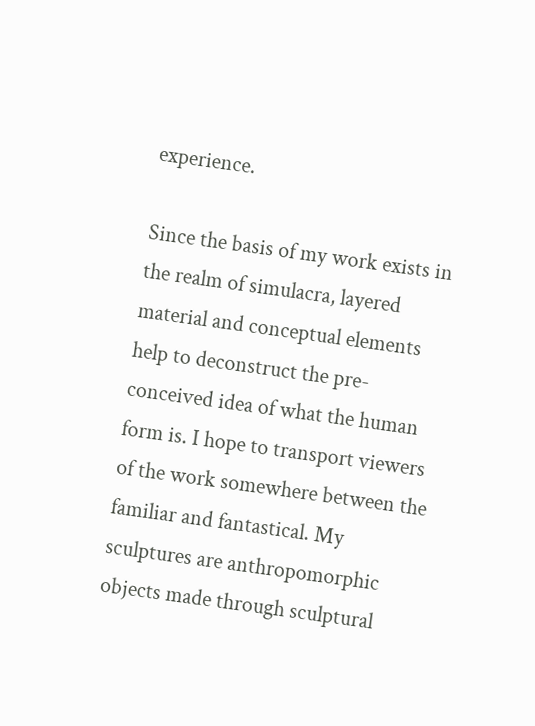experience.

Since the basis of my work exists in the realm of simulacra, layered material and conceptual elements help to deconstruct the pre-conceived idea of what the human form is. I hope to transport viewers of the work somewhere between the familiar and fantastical. My sculptures are anthropomorphic objects made through sculptural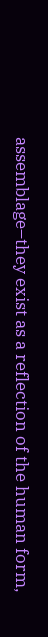assemblage–they exist as a reflection of the human form,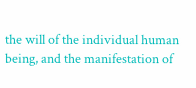the will of the individual human being, and the manifestation of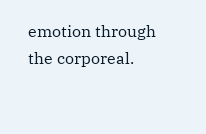emotion through the corporeal.